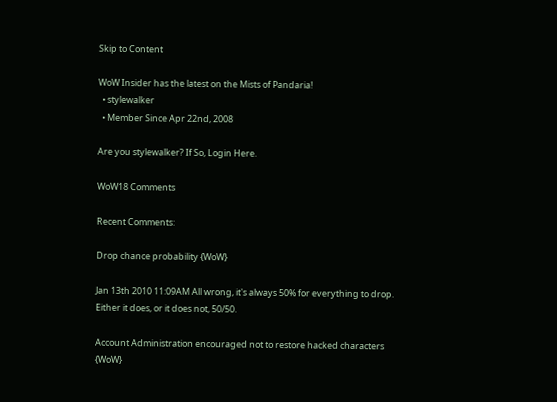Skip to Content

WoW Insider has the latest on the Mists of Pandaria!
  • stylewalker
  • Member Since Apr 22nd, 2008

Are you stylewalker? If So, Login Here.

WoW18 Comments

Recent Comments:

Drop chance probability {WoW}

Jan 13th 2010 11:09AM All wrong, it's always 50% for everything to drop.
Either it does, or it does not, 50/50.

Account Administration encouraged not to restore hacked characters {WoW}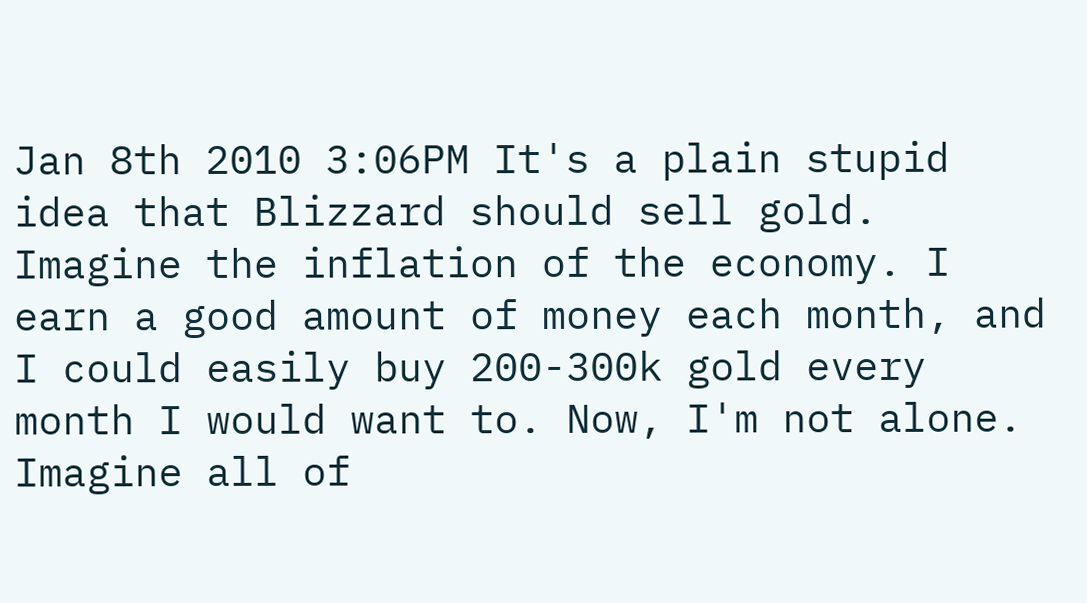Jan 8th 2010 3:06PM It's a plain stupid idea that Blizzard should sell gold. Imagine the inflation of the economy. I earn a good amount of money each month, and I could easily buy 200-300k gold every month I would want to. Now, I'm not alone. Imagine all of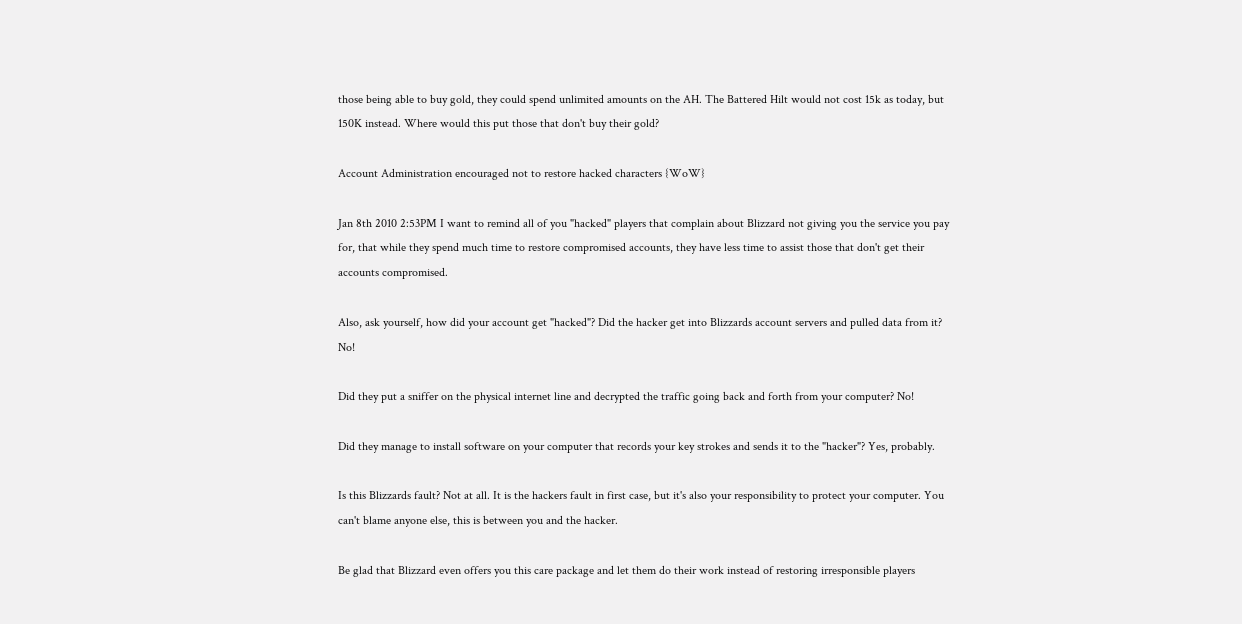those being able to buy gold, they could spend unlimited amounts on the AH. The Battered Hilt would not cost 15k as today, but 150K instead. Where would this put those that don't buy their gold?

Account Administration encouraged not to restore hacked characters {WoW}

Jan 8th 2010 2:53PM I want to remind all of you "hacked" players that complain about Blizzard not giving you the service you pay for, that while they spend much time to restore compromised accounts, they have less time to assist those that don't get their accounts compromised.

Also, ask yourself, how did your account get "hacked"? Did the hacker get into Blizzards account servers and pulled data from it? No!

Did they put a sniffer on the physical internet line and decrypted the traffic going back and forth from your computer? No!

Did they manage to install software on your computer that records your key strokes and sends it to the "hacker"? Yes, probably.

Is this Blizzards fault? Not at all. It is the hackers fault in first case, but it's also your responsibility to protect your computer. You can't blame anyone else, this is between you and the hacker.

Be glad that Blizzard even offers you this care package and let them do their work instead of restoring irresponsible players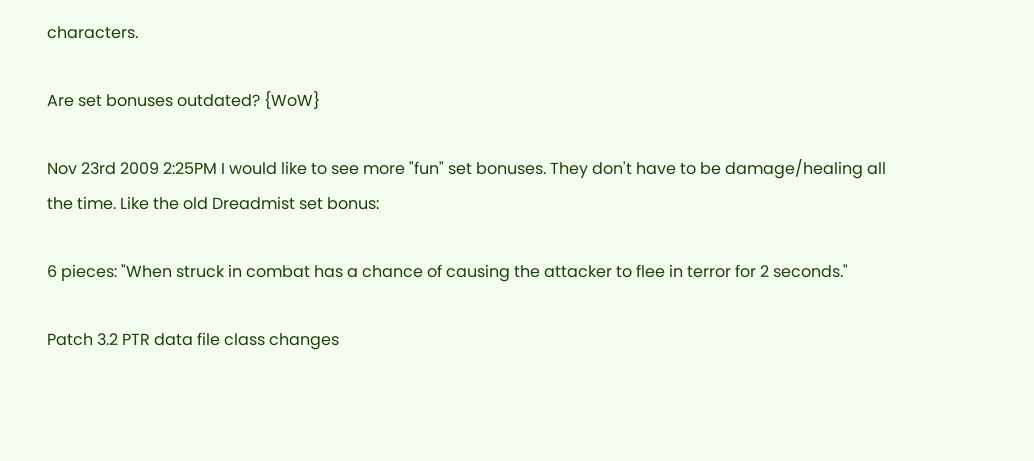characters.

Are set bonuses outdated? {WoW}

Nov 23rd 2009 2:25PM I would like to see more "fun" set bonuses. They don't have to be damage/healing all the time. Like the old Dreadmist set bonus:

6 pieces: "When struck in combat has a chance of causing the attacker to flee in terror for 2 seconds."

Patch 3.2 PTR data file class changes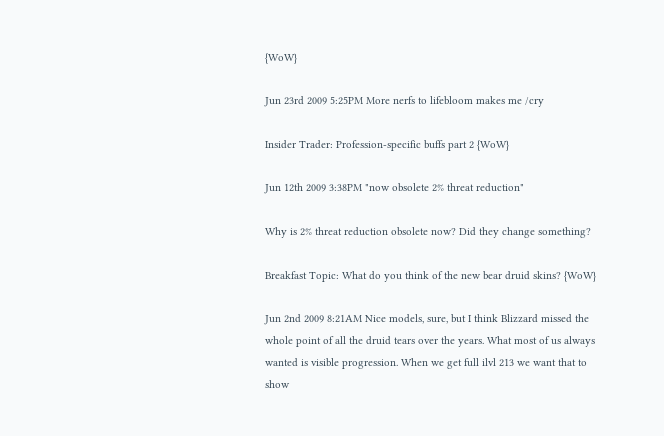{WoW}

Jun 23rd 2009 5:25PM More nerfs to lifebloom makes me /cry

Insider Trader: Profession-specific buffs part 2 {WoW}

Jun 12th 2009 3:38PM "now obsolete 2% threat reduction"

Why is 2% threat reduction obsolete now? Did they change something?

Breakfast Topic: What do you think of the new bear druid skins? {WoW}

Jun 2nd 2009 8:21AM Nice models, sure, but I think Blizzard missed the whole point of all the druid tears over the years. What most of us always wanted is visible progression. When we get full ilvl 213 we want that to show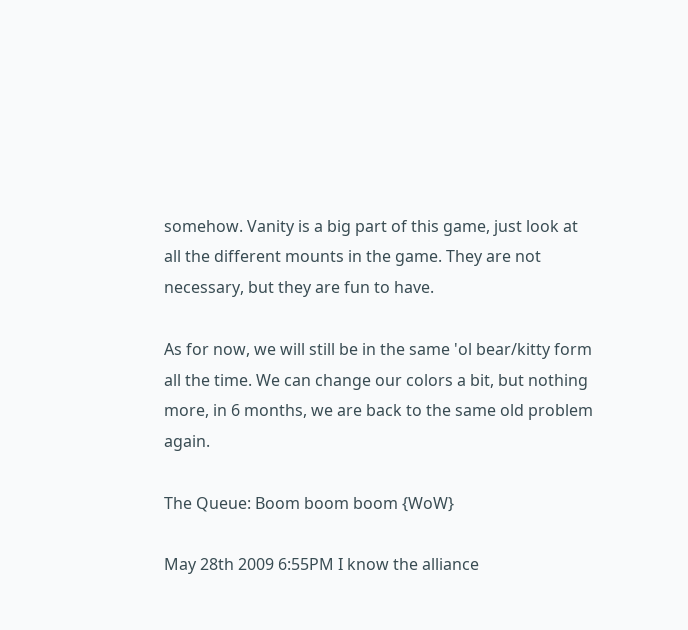somehow. Vanity is a big part of this game, just look at all the different mounts in the game. They are not necessary, but they are fun to have.

As for now, we will still be in the same 'ol bear/kitty form all the time. We can change our colors a bit, but nothing more, in 6 months, we are back to the same old problem again.

The Queue: Boom boom boom {WoW}

May 28th 2009 6:55PM I know the alliance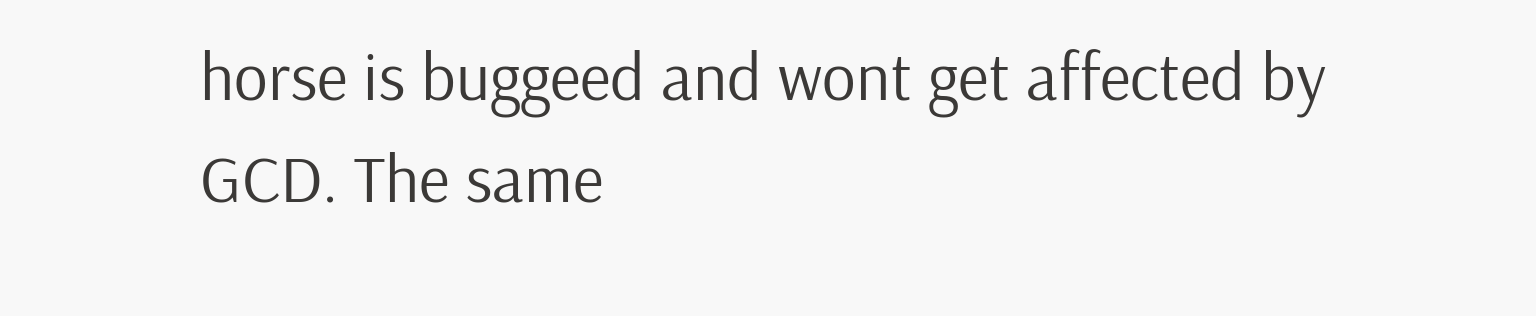horse is buggeed and wont get affected by GCD. The same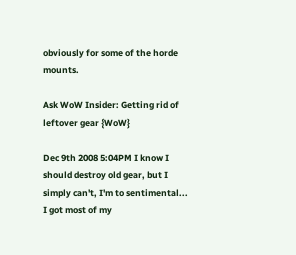obviously for some of the horde mounts.

Ask WoW Insider: Getting rid of leftover gear {WoW}

Dec 9th 2008 5:04PM I know I should destroy old gear, but I simply can't, I'm to sentimental... I got most of my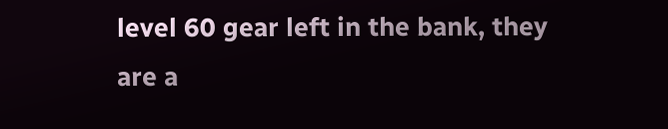level 60 gear left in the bank, they are a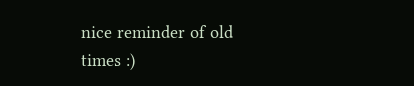nice reminder of old times :)